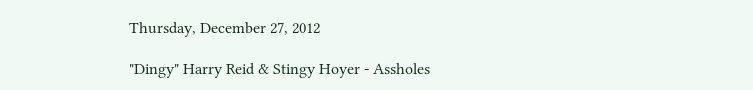Thursday, December 27, 2012

"Dingy" Harry Reid & Stingy Hoyer - Assholes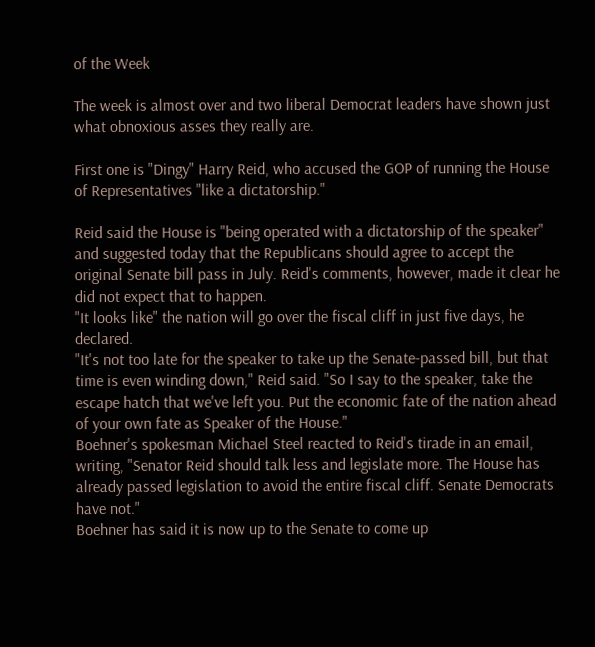of the Week

The week is almost over and two liberal Democrat leaders have shown just what obnoxious asses they really are.

First one is "Dingy" Harry Reid, who accused the GOP of running the House of Representatives "like a dictatorship."

Reid said the House is "being operated with a dictatorship of the speaker" and suggested today that the Republicans should agree to accept the original Senate bill pass in July. Reid's comments, however, made it clear he did not expect that to happen.
"It looks like" the nation will go over the fiscal cliff in just five days, he declared.
"It's not too late for the speaker to take up the Senate-passed bill, but that time is even winding down," Reid said. "So I say to the speaker, take the escape hatch that we've left you. Put the economic fate of the nation ahead of your own fate as Speaker of the House."
Boehner's spokesman Michael Steel reacted to Reid's tirade in an email, writing, "Senator Reid should talk less and legislate more. The House has already passed legislation to avoid the entire fiscal cliff. Senate Democrats have not."
Boehner has said it is now up to the Senate to come up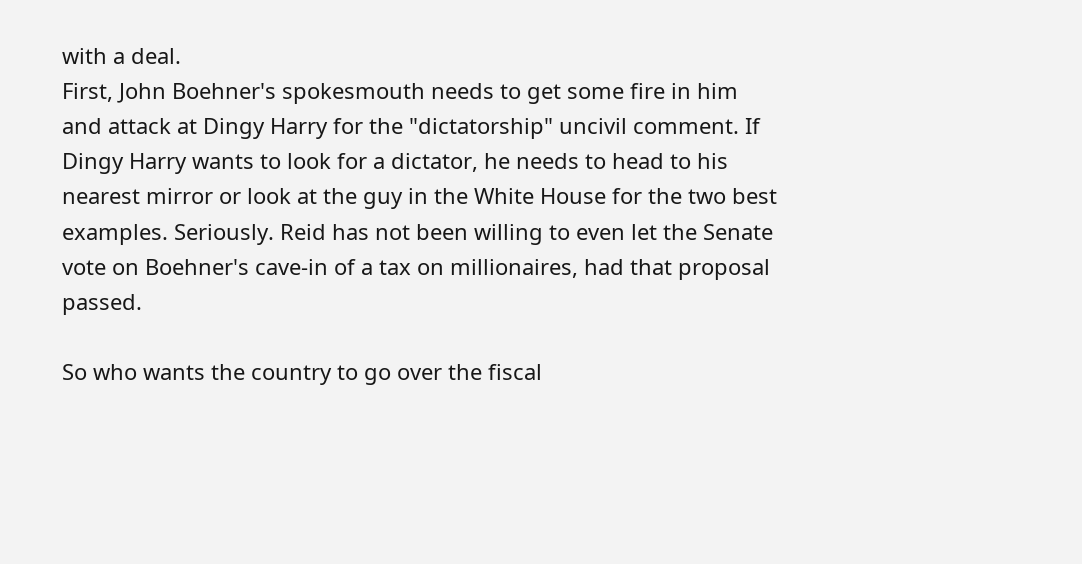with a deal.
First, John Boehner's spokesmouth needs to get some fire in him and attack at Dingy Harry for the "dictatorship" uncivil comment. If Dingy Harry wants to look for a dictator, he needs to head to his nearest mirror or look at the guy in the White House for the two best examples. Seriously. Reid has not been willing to even let the Senate vote on Boehner's cave-in of a tax on millionaires, had that proposal passed.

So who wants the country to go over the fiscal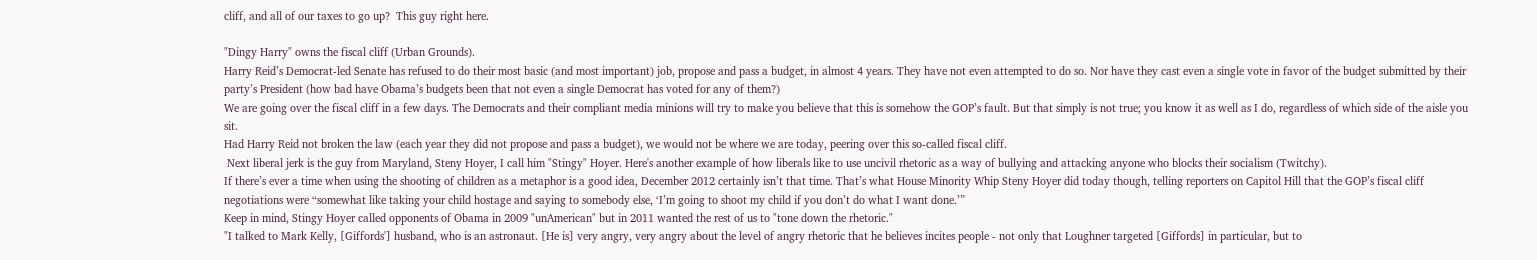cliff, and all of our taxes to go up?  This guy right here.

"Dingy Harry" owns the fiscal cliff (Urban Grounds).
Harry Reid’s Democrat-led Senate has refused to do their most basic (and most important) job, propose and pass a budget, in almost 4 years. They have not even attempted to do so. Nor have they cast even a single vote in favor of the budget submitted by their party’s President (how bad have Obama’s budgets been that not even a single Democrat has voted for any of them?)
We are going over the fiscal cliff in a few days. The Democrats and their compliant media minions will try to make you believe that this is somehow the GOP’s fault. But that simply is not true; you know it as well as I do, regardless of which side of the aisle you sit.
Had Harry Reid not broken the law (each year they did not propose and pass a budget), we would not be where we are today, peering over this so-called fiscal cliff.
 Next liberal jerk is the guy from Maryland, Steny Hoyer, I call him "Stingy" Hoyer. Here's another example of how liberals like to use uncivil rhetoric as a way of bullying and attacking anyone who blocks their socialism (Twitchy).
If there’s ever a time when using the shooting of children as a metaphor is a good idea, December 2012 certainly isn’t that time. That’s what House Minority Whip Steny Hoyer did today though, telling reporters on Capitol Hill that the GOP’s fiscal cliff negotiations were “somewhat like taking your child hostage and saying to somebody else, ‘I’m going to shoot my child if you don’t do what I want done.’”
Keep in mind, Stingy Hoyer called opponents of Obama in 2009 "unAmerican" but in 2011 wanted the rest of us to "tone down the rhetoric."
"I talked to Mark Kelly, [Giffords'] husband, who is an astronaut. [He is] very angry, very angry about the level of angry rhetoric that he believes incites people - not only that Loughner targeted [Giffords] in particular, but to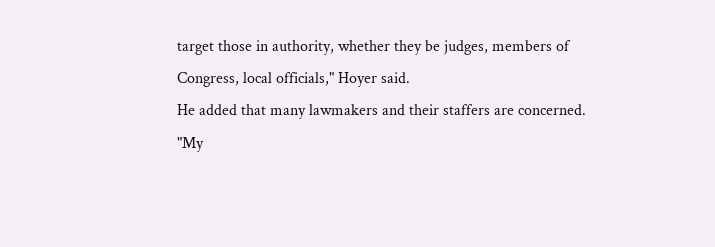target those in authority, whether they be judges, members of Congress, local officials," Hoyer said.
He added that many lawmakers and their staffers are concerned.
"My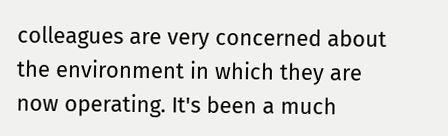colleagues are very concerned about the environment in which they are now operating. It's been a much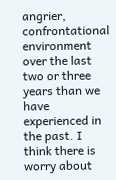angrier, confrontational environment over the last two or three years than we have experienced in the past. I think there is worry about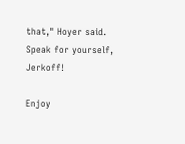that," Hoyer said.
Speak for yourself, Jerkoff!

Enjoy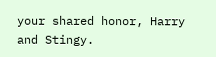your shared honor, Harry and Stingy.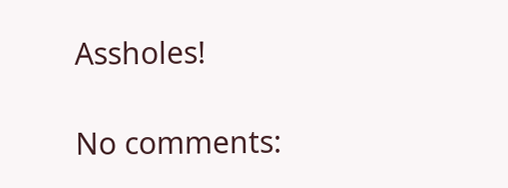Assholes!

No comments: